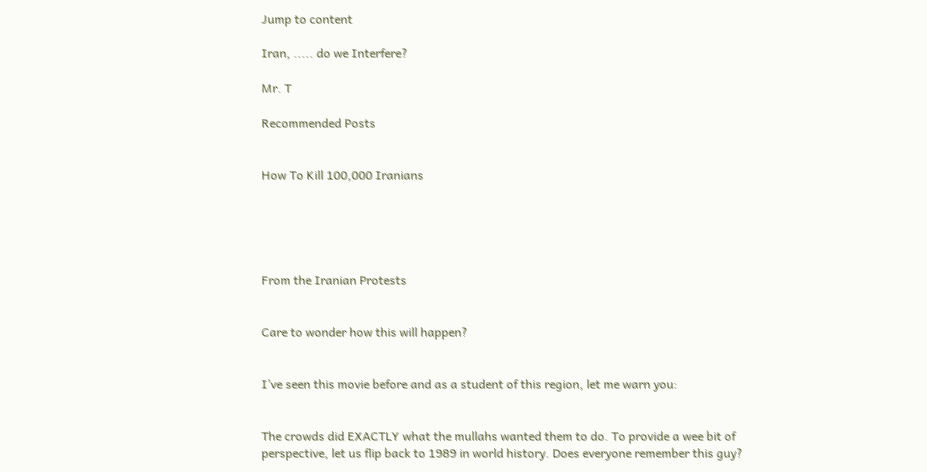Jump to content

Iran, ..... do we Interfere?

Mr. T

Recommended Posts


How To Kill 100,000 Iranians





From the Iranian Protests


Care to wonder how this will happen?


I’ve seen this movie before and as a student of this region, let me warn you:


The crowds did EXACTLY what the mullahs wanted them to do. To provide a wee bit of perspective, let us flip back to 1989 in world history. Does everyone remember this guy?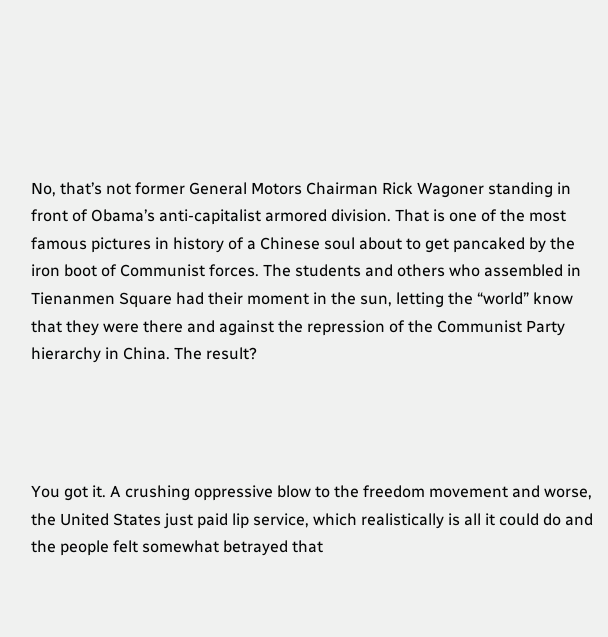No, that’s not former General Motors Chairman Rick Wagoner standing in front of Obama’s anti-capitalist armored division. That is one of the most famous pictures in history of a Chinese soul about to get pancaked by the iron boot of Communist forces. The students and others who assembled in Tienanmen Square had their moment in the sun, letting the “world” know that they were there and against the repression of the Communist Party hierarchy in China. The result?




You got it. A crushing oppressive blow to the freedom movement and worse, the United States just paid lip service, which realistically is all it could do and the people felt somewhat betrayed that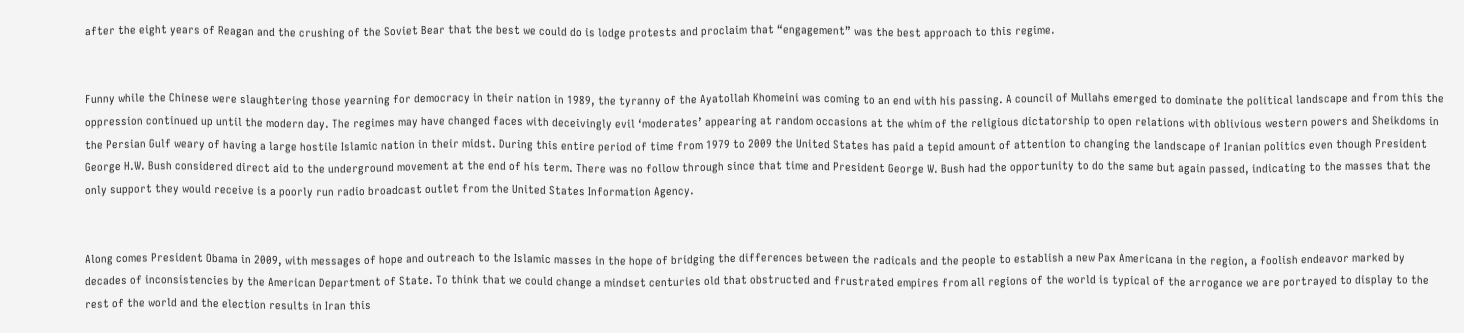after the eight years of Reagan and the crushing of the Soviet Bear that the best we could do is lodge protests and proclaim that “engagement” was the best approach to this regime.


Funny while the Chinese were slaughtering those yearning for democracy in their nation in 1989, the tyranny of the Ayatollah Khomeini was coming to an end with his passing. A council of Mullahs emerged to dominate the political landscape and from this the oppression continued up until the modern day. The regimes may have changed faces with deceivingly evil ‘moderates’ appearing at random occasions at the whim of the religious dictatorship to open relations with oblivious western powers and Sheikdoms in the Persian Gulf weary of having a large hostile Islamic nation in their midst. During this entire period of time from 1979 to 2009 the United States has paid a tepid amount of attention to changing the landscape of Iranian politics even though President George H.W. Bush considered direct aid to the underground movement at the end of his term. There was no follow through since that time and President George W. Bush had the opportunity to do the same but again passed, indicating to the masses that the only support they would receive is a poorly run radio broadcast outlet from the United States Information Agency.


Along comes President Obama in 2009, with messages of hope and outreach to the Islamic masses in the hope of bridging the differences between the radicals and the people to establish a new Pax Americana in the region, a foolish endeavor marked by decades of inconsistencies by the American Department of State. To think that we could change a mindset centuries old that obstructed and frustrated empires from all regions of the world is typical of the arrogance we are portrayed to display to the rest of the world and the election results in Iran this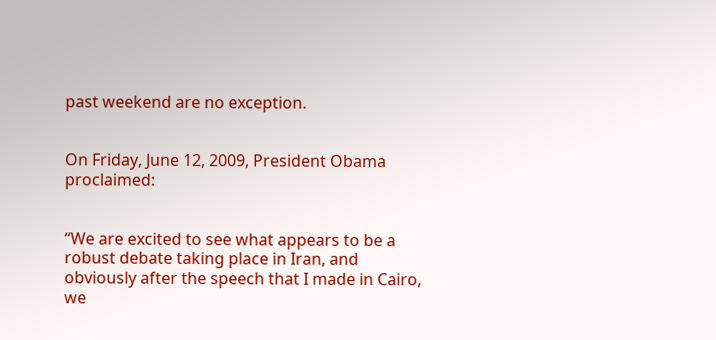past weekend are no exception.


On Friday, June 12, 2009, President Obama proclaimed:


“We are excited to see what appears to be a robust debate taking place in Iran, and obviously after the speech that I made in Cairo, we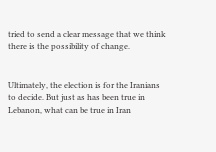tried to send a clear message that we think there is the possibility of change.


Ultimately, the election is for the Iranians to decide. But just as has been true in Lebanon, what can be true in Iran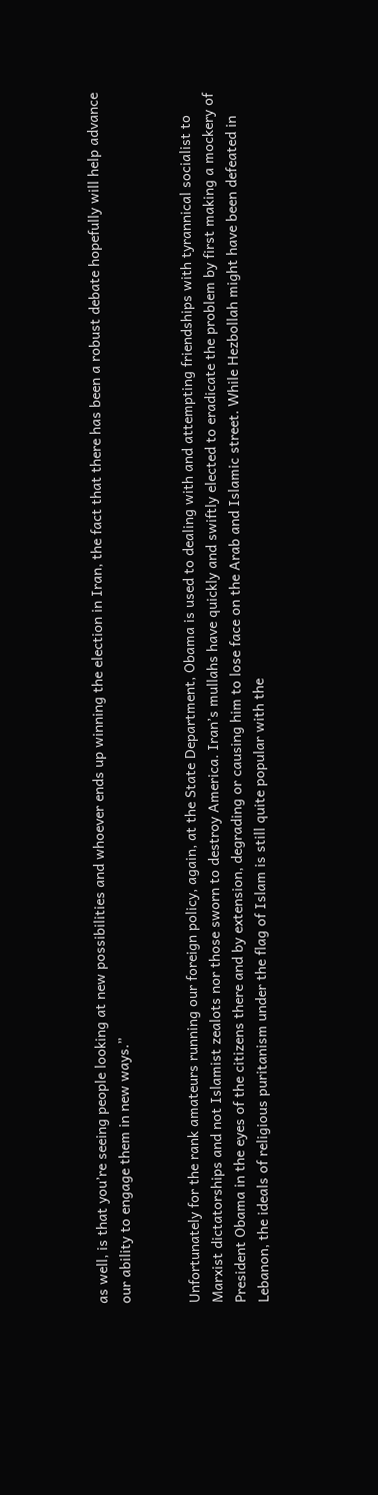as well, is that you’re seeing people looking at new possibilities and whoever ends up winning the election in Iran, the fact that there has been a robust debate hopefully will help advance our ability to engage them in new ways.”


Unfortunately for the rank amateurs running our foreign policy, again, at the State Department, Obama is used to dealing with and attempting friendships with tyrannical socialist to Marxist dictatorships and not Islamist zealots nor those sworn to destroy America. Iran’s mullahs have quickly and swiftly elected to eradicate the problem by first making a mockery of President Obama in the eyes of the citizens there and by extension, degrading or causing him to lose face on the Arab and Islamic street. While Hezbollah might have been defeated in Lebanon, the ideals of religious puritanism under the flag of Islam is still quite popular with the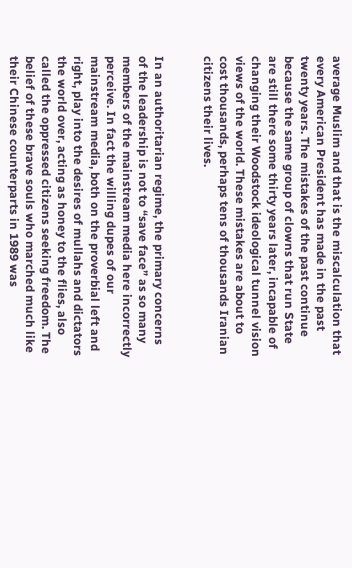average Muslim and that is the miscalculation that every American President has made in the past twenty years. The mistakes of the past continue because the same group of clowns that run State are still there some thirty years later, incapable of changing their Woodstock ideological tunnel vision views of the world. These mistakes are about to cost thousands, perhaps tens of thousands Iranian citizens their lives.


In an authoritarian regime, the primary concerns of the leadership is not to “save face” as so many members of the mainstream media here incorrectly perceive. In fact the willing dupes of our mainstream media, both on the proverbial left and right, play into the desires of mullahs and dictators the world over, acting as honey to the flies, also called the oppressed citizens seeking freedom. The belief of these brave souls who marched much like their Chinese counterparts in 1989 was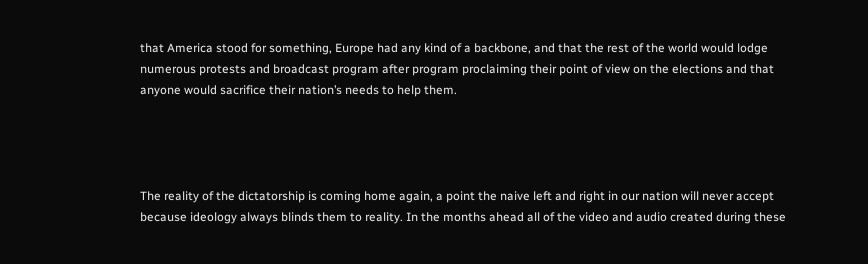that America stood for something, Europe had any kind of a backbone, and that the rest of the world would lodge numerous protests and broadcast program after program proclaiming their point of view on the elections and that anyone would sacrifice their nation’s needs to help them.




The reality of the dictatorship is coming home again, a point the naive left and right in our nation will never accept because ideology always blinds them to reality. In the months ahead all of the video and audio created during these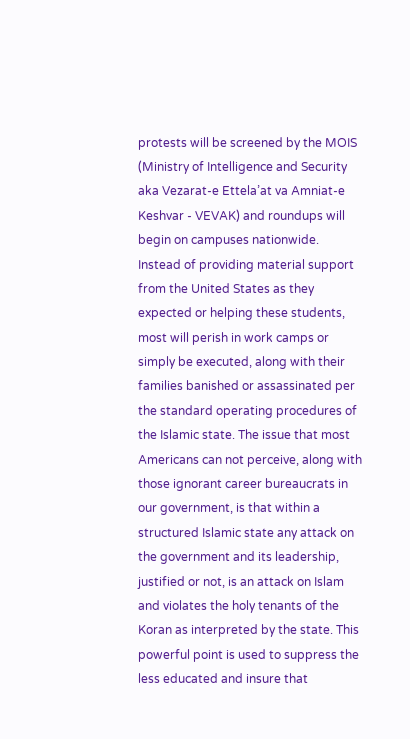protests will be screened by the MOIS (Ministry of Intelligence and Security aka Vezarat-e Ettela’at va Amniat-e Keshvar - VEVAK) and roundups will begin on campuses nationwide. Instead of providing material support from the United States as they expected or helping these students, most will perish in work camps or simply be executed, along with their families banished or assassinated per the standard operating procedures of the Islamic state. The issue that most Americans can not perceive, along with those ignorant career bureaucrats in our government, is that within a structured Islamic state any attack on the government and its leadership, justified or not, is an attack on Islam and violates the holy tenants of the Koran as interpreted by the state. This powerful point is used to suppress the less educated and insure that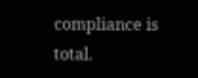compliance is total.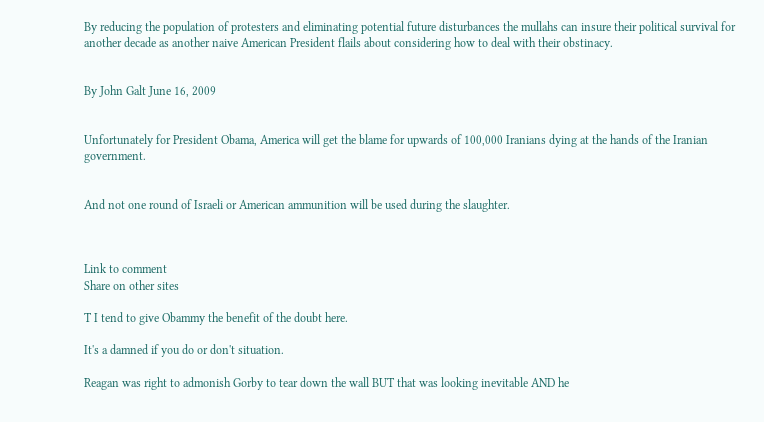By reducing the population of protesters and eliminating potential future disturbances the mullahs can insure their political survival for another decade as another naive American President flails about considering how to deal with their obstinacy.


By John Galt June 16, 2009


Unfortunately for President Obama, America will get the blame for upwards of 100,000 Iranians dying at the hands of the Iranian government.


And not one round of Israeli or American ammunition will be used during the slaughter.



Link to comment
Share on other sites

T I tend to give Obammy the benefit of the doubt here.

It's a damned if you do or don't situation.

Reagan was right to admonish Gorby to tear down the wall BUT that was looking inevitable AND he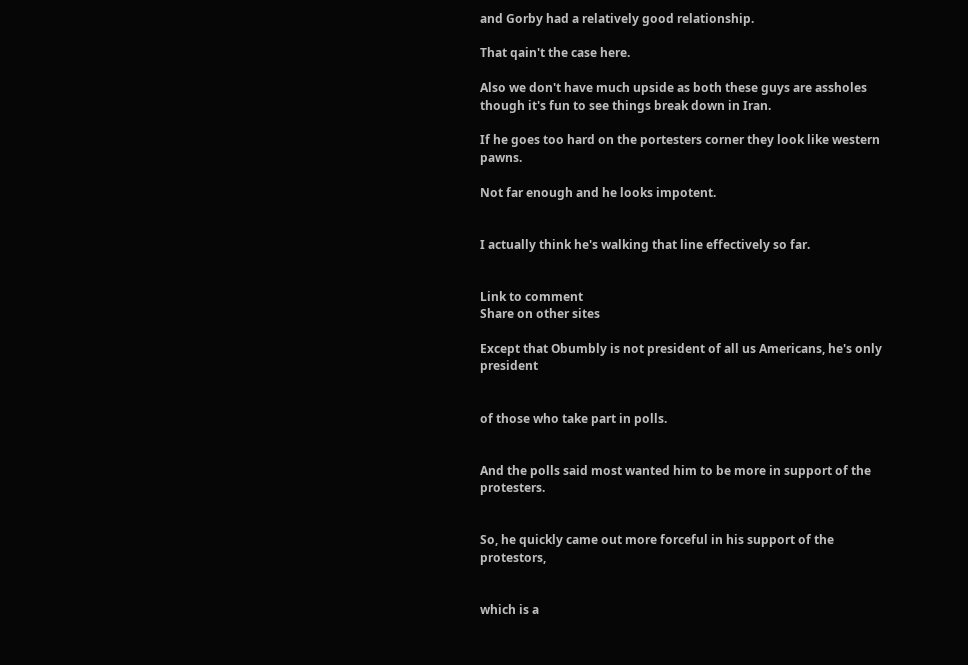and Gorby had a relatively good relationship.

That qain't the case here.

Also we don't have much upside as both these guys are assholes though it's fun to see things break down in Iran.

If he goes too hard on the portesters corner they look like western pawns.

Not far enough and he looks impotent.


I actually think he's walking that line effectively so far.


Link to comment
Share on other sites

Except that Obumbly is not president of all us Americans, he's only president


of those who take part in polls.


And the polls said most wanted him to be more in support of the protesters.


So, he quickly came out more forceful in his support of the protestors,


which is a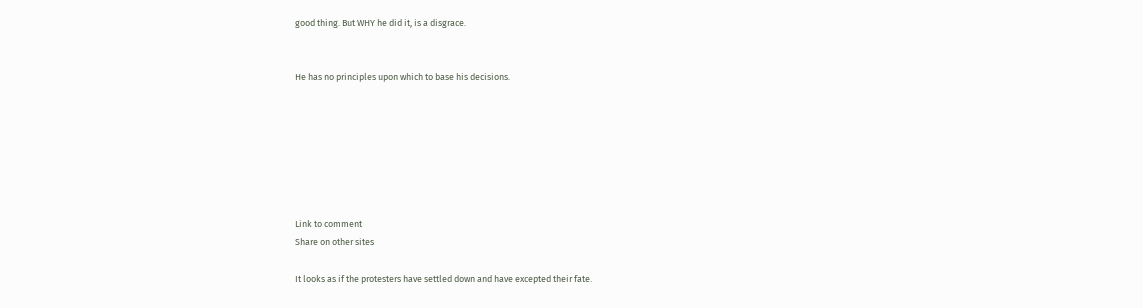good thing. But WHY he did it, is a disgrace.


He has no principles upon which to base his decisions.







Link to comment
Share on other sites

It looks as if the protesters have settled down and have excepted their fate.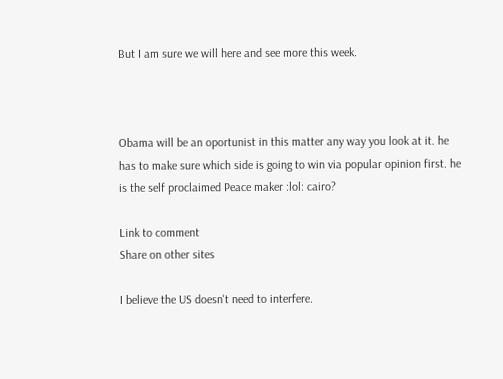But I am sure we will here and see more this week.



Obama will be an oportunist in this matter any way you look at it. he has to make sure which side is going to win via popular opinion first. he is the self proclaimed Peace maker :lol: cairo?

Link to comment
Share on other sites

I believe the US doesn't need to interfere.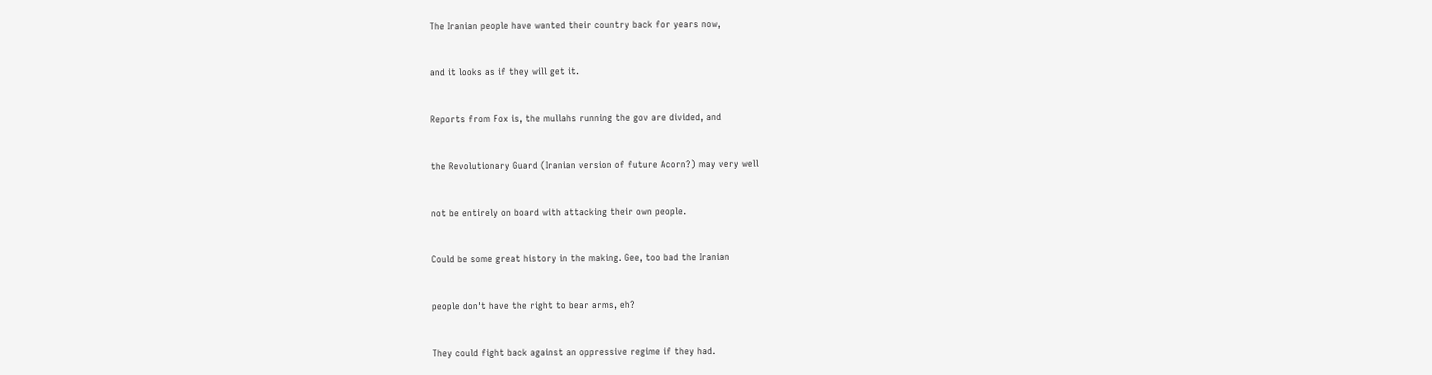The Iranian people have wanted their country back for years now,


and it looks as if they will get it.


Reports from Fox is, the mullahs running the gov are divided, and


the Revolutionary Guard (Iranian version of future Acorn?) may very well


not be entirely on board with attacking their own people.


Could be some great history in the making. Gee, too bad the Iranian


people don't have the right to bear arms, eh?


They could fight back against an oppressive regime if they had.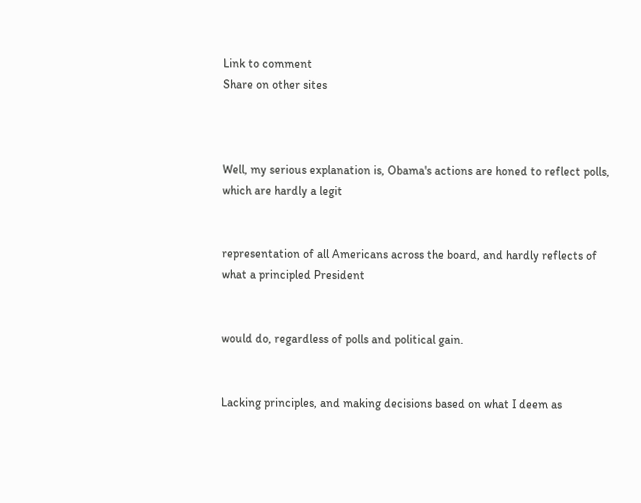Link to comment
Share on other sites



Well, my serious explanation is, Obama's actions are honed to reflect polls, which are hardly a legit


representation of all Americans across the board, and hardly reflects of what a principled President


would do, regardless of polls and political gain.


Lacking principles, and making decisions based on what I deem as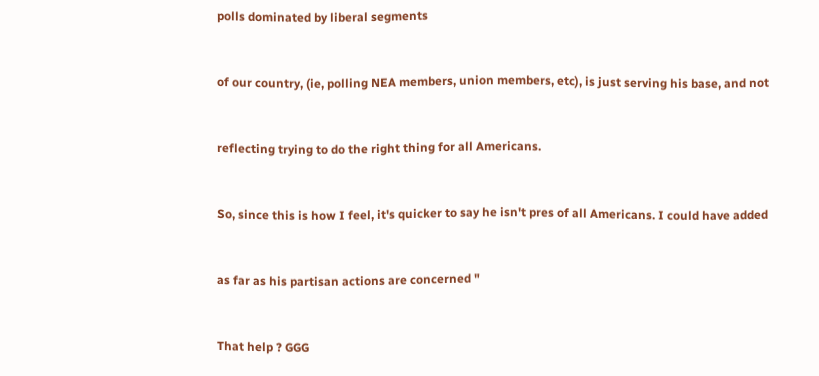polls dominated by liberal segments


of our country, (ie, polling NEA members, union members, etc), is just serving his base, and not


reflecting trying to do the right thing for all Americans.


So, since this is how I feel, it's quicker to say he isn't pres of all Americans. I could have added


as far as his partisan actions are concerned "


That help ? GGG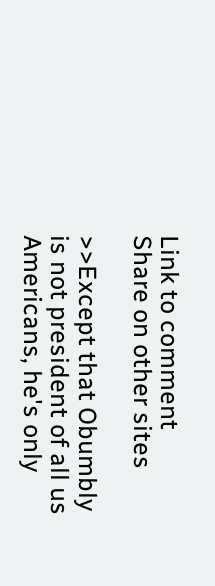Link to comment
Share on other sites

>>Except that Obumbly is not president of all us Americans, he's only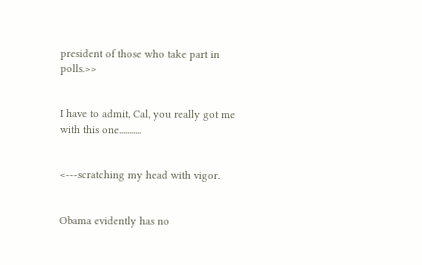president of those who take part in polls.>>


I have to admit, Cal, you really got me with this one...........


<---scratching my head with vigor.


Obama evidently has no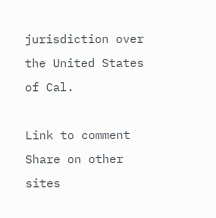jurisdiction over the United States of Cal.

Link to comment
Share on other sites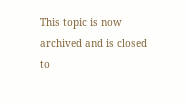This topic is now archived and is closed to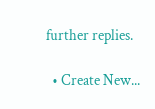further replies.

  • Create New...